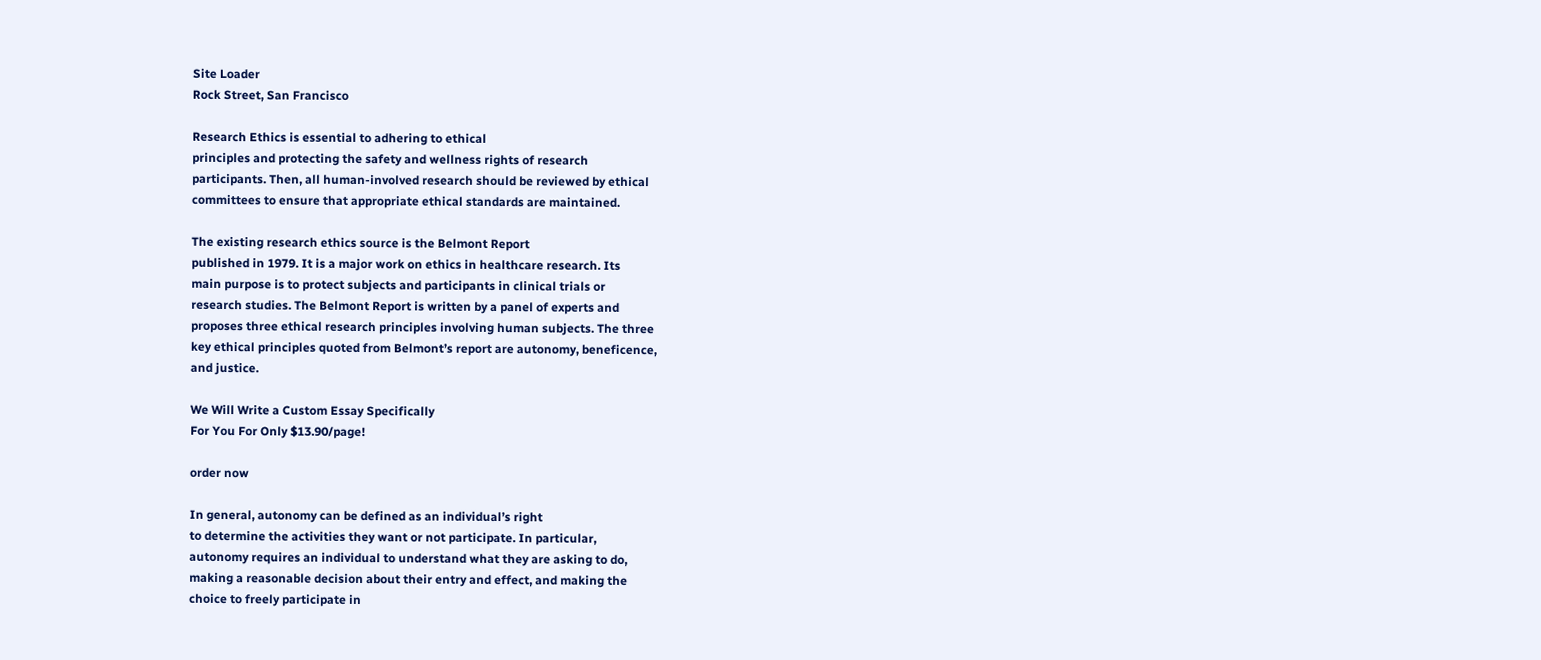Site Loader
Rock Street, San Francisco

Research Ethics is essential to adhering to ethical
principles and protecting the safety and wellness rights of research
participants. Then, all human-involved research should be reviewed by ethical
committees to ensure that appropriate ethical standards are maintained.

The existing research ethics source is the Belmont Report
published in 1979. It is a major work on ethics in healthcare research. Its
main purpose is to protect subjects and participants in clinical trials or
research studies. The Belmont Report is written by a panel of experts and
proposes three ethical research principles involving human subjects. The three
key ethical principles quoted from Belmont’s report are autonomy, beneficence,
and justice.

We Will Write a Custom Essay Specifically
For You For Only $13.90/page!

order now

In general, autonomy can be defined as an individual’s right
to determine the activities they want or not participate. In particular,
autonomy requires an individual to understand what they are asking to do,
making a reasonable decision about their entry and effect, and making the
choice to freely participate in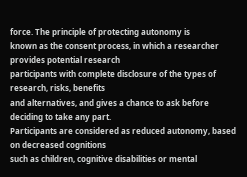force. The principle of protecting autonomy is
known as the consent process, in which a researcher provides potential research
participants with complete disclosure of the types of research, risks, benefits
and alternatives, and gives a chance to ask before deciding to take any part.
Participants are considered as reduced autonomy, based on decreased cognitions
such as children, cognitive disabilities or mental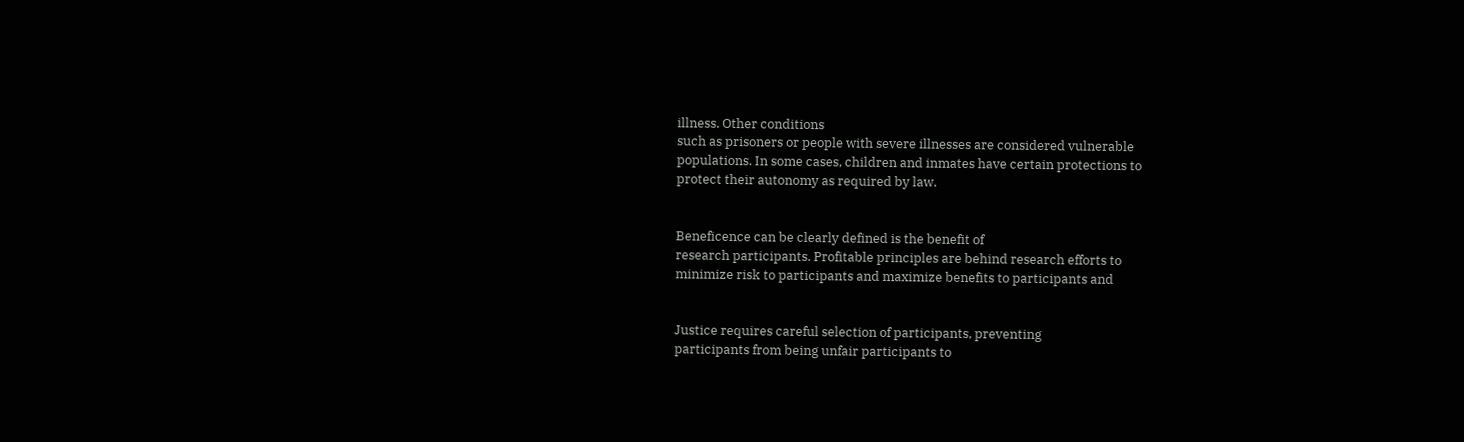illness. Other conditions
such as prisoners or people with severe illnesses are considered vulnerable
populations. In some cases, children and inmates have certain protections to
protect their autonomy as required by law.


Beneficence can be clearly defined is the benefit of
research participants. Profitable principles are behind research efforts to
minimize risk to participants and maximize benefits to participants and


Justice requires careful selection of participants, preventing
participants from being unfair participants to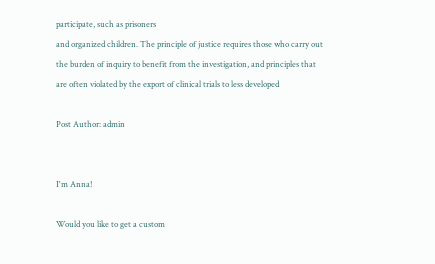participate, such as prisoners
and organized children. The principle of justice requires those who carry out
the burden of inquiry to benefit from the investigation, and principles that
are often violated by the export of clinical trials to less developed

Post Author: admin


I'm Anna!

Would you like to get a custom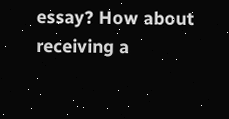essay? How about receiving a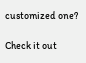customized one?

Check it out